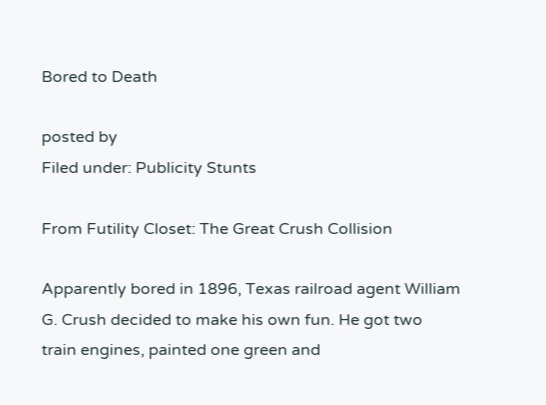Bored to Death

posted by
Filed under: Publicity Stunts

From Futility Closet: The Great Crush Collision

Apparently bored in 1896, Texas railroad agent William G. Crush decided to make his own fun. He got two train engines, painted one green and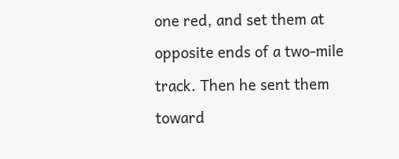one red, and set them at opposite ends of a two-mile track. Then he sent them toward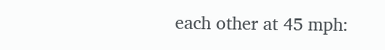each other at 45 mph: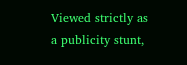Viewed strictly as a publicity stunt,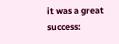it was a great success: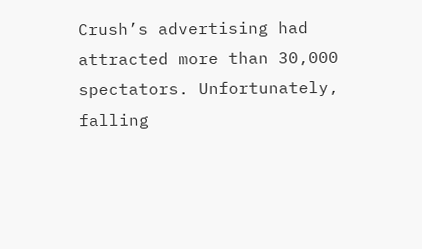Crush’s advertising had attracted more than 30,000 spectators. Unfortunately, falling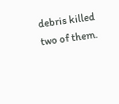debris killed two of them.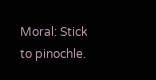Moral: Stick to pinochle.